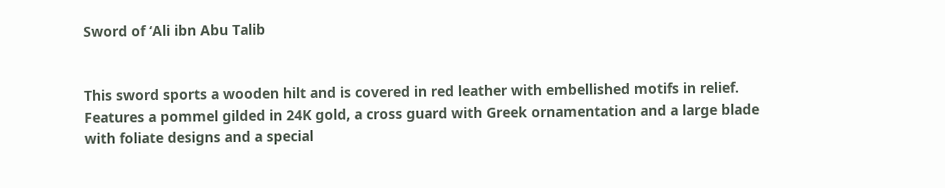Sword of ‘Ali ibn Abu Talib


This sword sports a wooden hilt and is covered in red leather with embellished motifs in relief. Features a pommel gilded in 24K gold, a cross guard with Greek ornamentation and a large blade with foliate designs and a special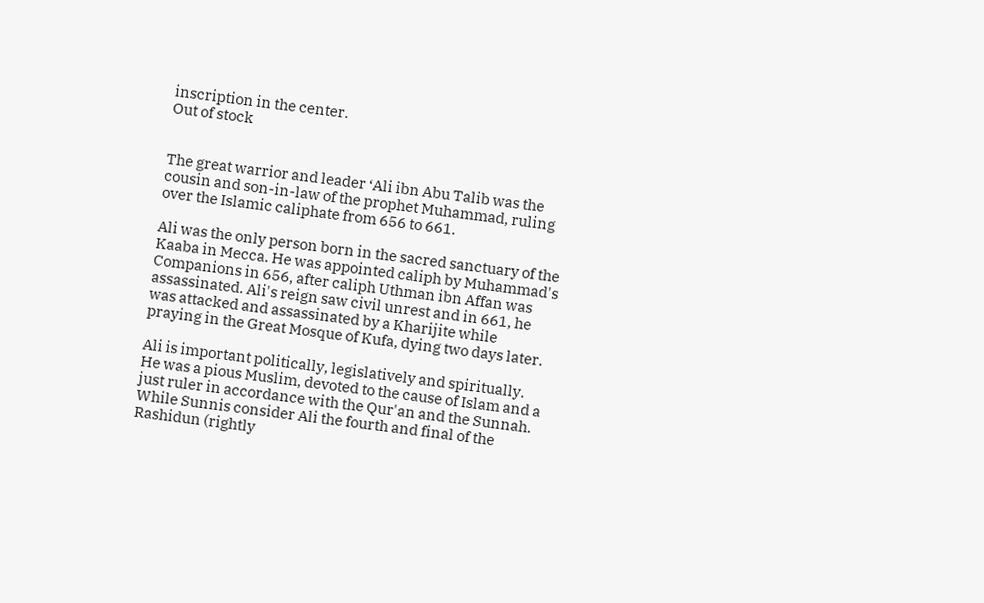inscription in the center.
Out of stock


The great warrior and leader ‘Ali ibn Abu Talib was the cousin and son-in-law of the prophet Muhammad, ruling over the Islamic caliphate from 656 to 661.

Ali was the only person born in the sacred sanctuary of the Kaaba in Mecca. He was appointed caliph by Muhammad's Companions in 656, after caliph Uthman ibn Affan was assassinated. Ali's reign saw civil unrest and in 661, he was attacked and assassinated by a Kharijite while praying in the Great Mosque of Kufa, dying two days later.

Ali is important politically, legislatively and spiritually. He was a pious Muslim, devoted to the cause of Islam and a just ruler in accordance with the Qur'an and the Sunnah. While Sunnis consider Ali the fourth and final of the Rashidun (rightly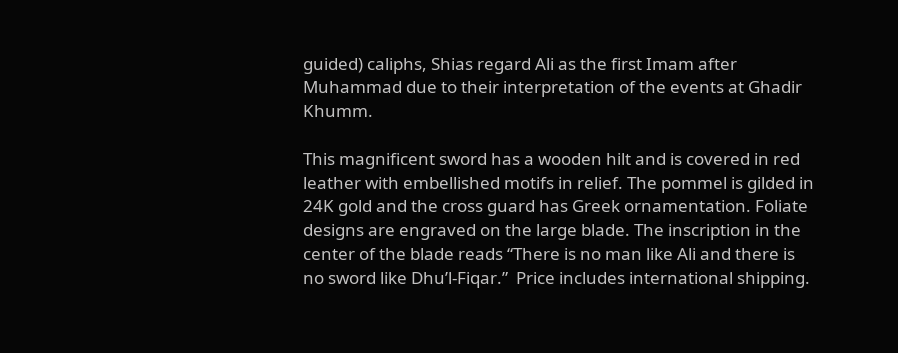guided) caliphs, Shias regard Ali as the first Imam after Muhammad due to their interpretation of the events at Ghadir Khumm.

This magnificent sword has a wooden hilt and is covered in red leather with embellished motifs in relief. The pommel is gilded in 24K gold and the cross guard has Greek ornamentation. Foliate designs are engraved on the large blade. The inscription in the center of the blade reads “There is no man like Ali and there is no sword like Dhu’l-Fiqar.”  Price includes international shipping.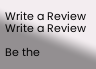Write a Review
Write a Review

Be the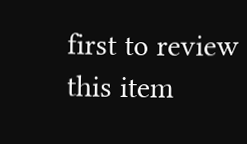first to review this item